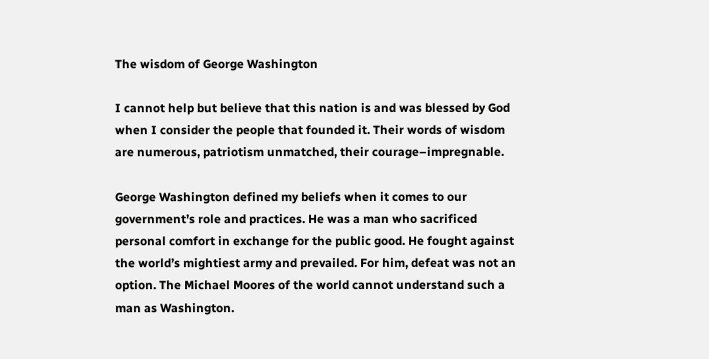The wisdom of George Washington

I cannot help but believe that this nation is and was blessed by God when I consider the people that founded it. Their words of wisdom are numerous, patriotism unmatched, their courage–impregnable.

George Washington defined my beliefs when it comes to our government’s role and practices. He was a man who sacrificed personal comfort in exchange for the public good. He fought against the world’s mightiest army and prevailed. For him, defeat was not an option. The Michael Moores of the world cannot understand such a man as Washington.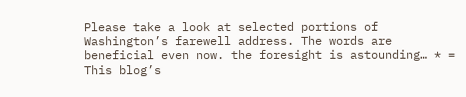Please take a look at selected portions of Washington’s farewell address. The words are beneficial even now. the foresight is astounding… * = This blog’s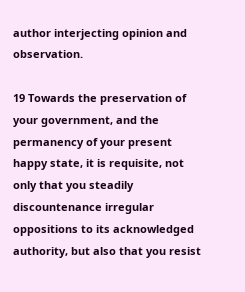author interjecting opinion and observation.

19 Towards the preservation of your government, and the permanency of your present happy state, it is requisite, not only that you steadily discountenance irregular oppositions to its acknowledged authority, but also that you resist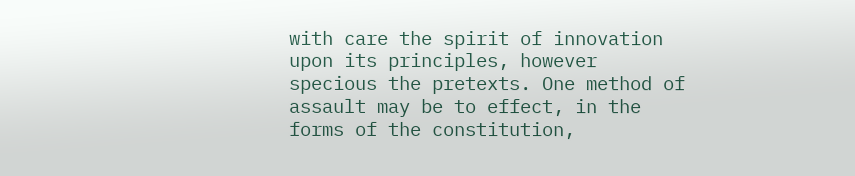with care the spirit of innovation upon its principles, however specious the pretexts. One method of assault may be to effect, in the forms of the constitution,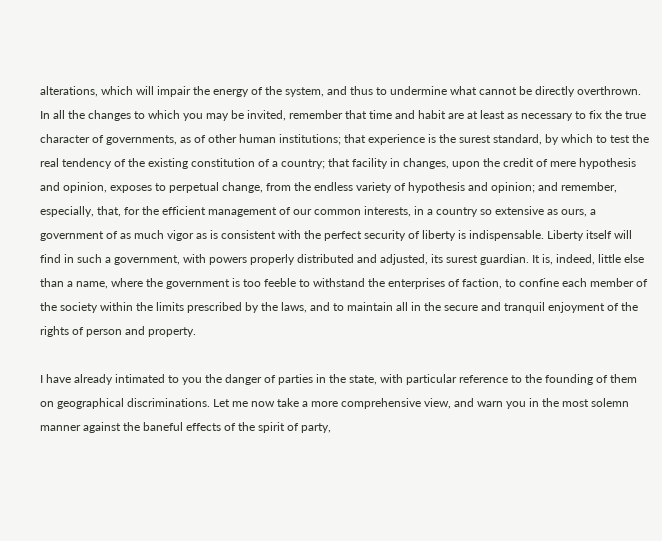alterations, which will impair the energy of the system, and thus to undermine what cannot be directly overthrown. In all the changes to which you may be invited, remember that time and habit are at least as necessary to fix the true character of governments, as of other human institutions; that experience is the surest standard, by which to test the real tendency of the existing constitution of a country; that facility in changes, upon the credit of mere hypothesis and opinion, exposes to perpetual change, from the endless variety of hypothesis and opinion; and remember, especially, that, for the efficient management of our common interests, in a country so extensive as ours, a government of as much vigor as is consistent with the perfect security of liberty is indispensable. Liberty itself will find in such a government, with powers properly distributed and adjusted, its surest guardian. It is, indeed, little else than a name, where the government is too feeble to withstand the enterprises of faction, to confine each member of the society within the limits prescribed by the laws, and to maintain all in the secure and tranquil enjoyment of the rights of person and property.

I have already intimated to you the danger of parties in the state, with particular reference to the founding of them on geographical discriminations. Let me now take a more comprehensive view, and warn you in the most solemn manner against the baneful effects of the spirit of party,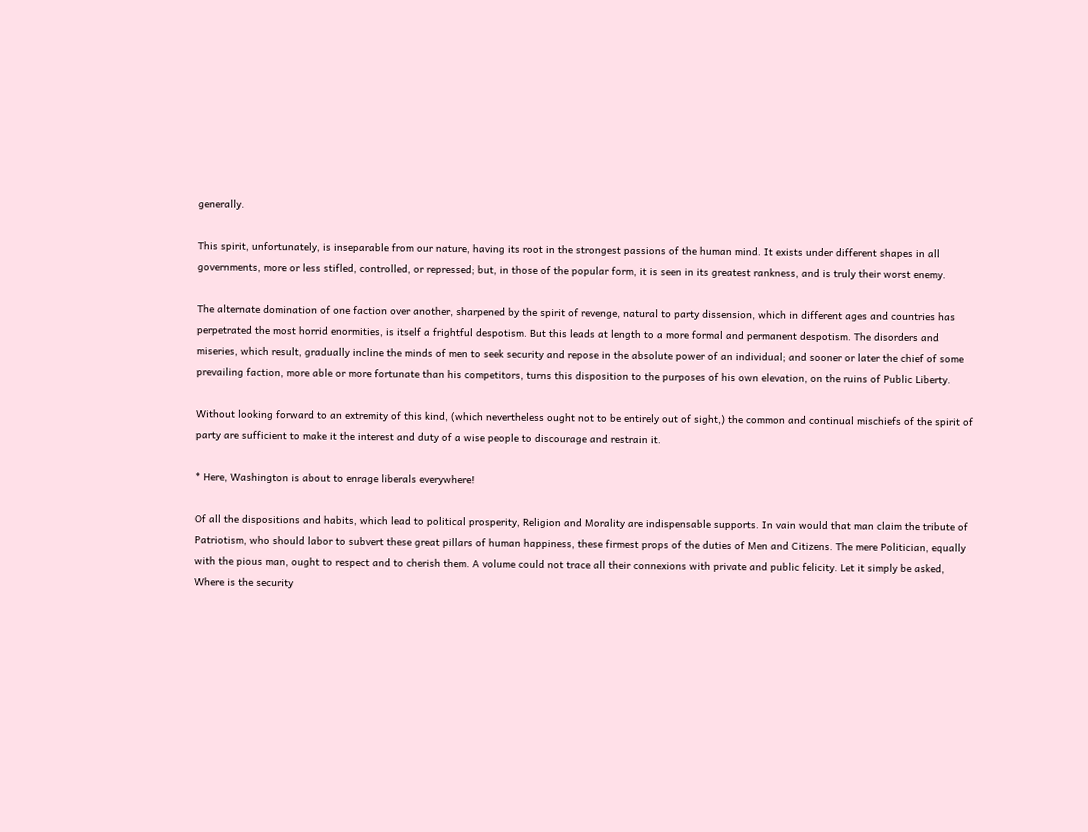generally.

This spirit, unfortunately, is inseparable from our nature, having its root in the strongest passions of the human mind. It exists under different shapes in all governments, more or less stifled, controlled, or repressed; but, in those of the popular form, it is seen in its greatest rankness, and is truly their worst enemy.

The alternate domination of one faction over another, sharpened by the spirit of revenge, natural to party dissension, which in different ages and countries has perpetrated the most horrid enormities, is itself a frightful despotism. But this leads at length to a more formal and permanent despotism. The disorders and miseries, which result, gradually incline the minds of men to seek security and repose in the absolute power of an individual; and sooner or later the chief of some prevailing faction, more able or more fortunate than his competitors, turns this disposition to the purposes of his own elevation, on the ruins of Public Liberty.

Without looking forward to an extremity of this kind, (which nevertheless ought not to be entirely out of sight,) the common and continual mischiefs of the spirit of party are sufficient to make it the interest and duty of a wise people to discourage and restrain it.

* Here, Washington is about to enrage liberals everywhere!

Of all the dispositions and habits, which lead to political prosperity, Religion and Morality are indispensable supports. In vain would that man claim the tribute of Patriotism, who should labor to subvert these great pillars of human happiness, these firmest props of the duties of Men and Citizens. The mere Politician, equally with the pious man, ought to respect and to cherish them. A volume could not trace all their connexions with private and public felicity. Let it simply be asked, Where is the security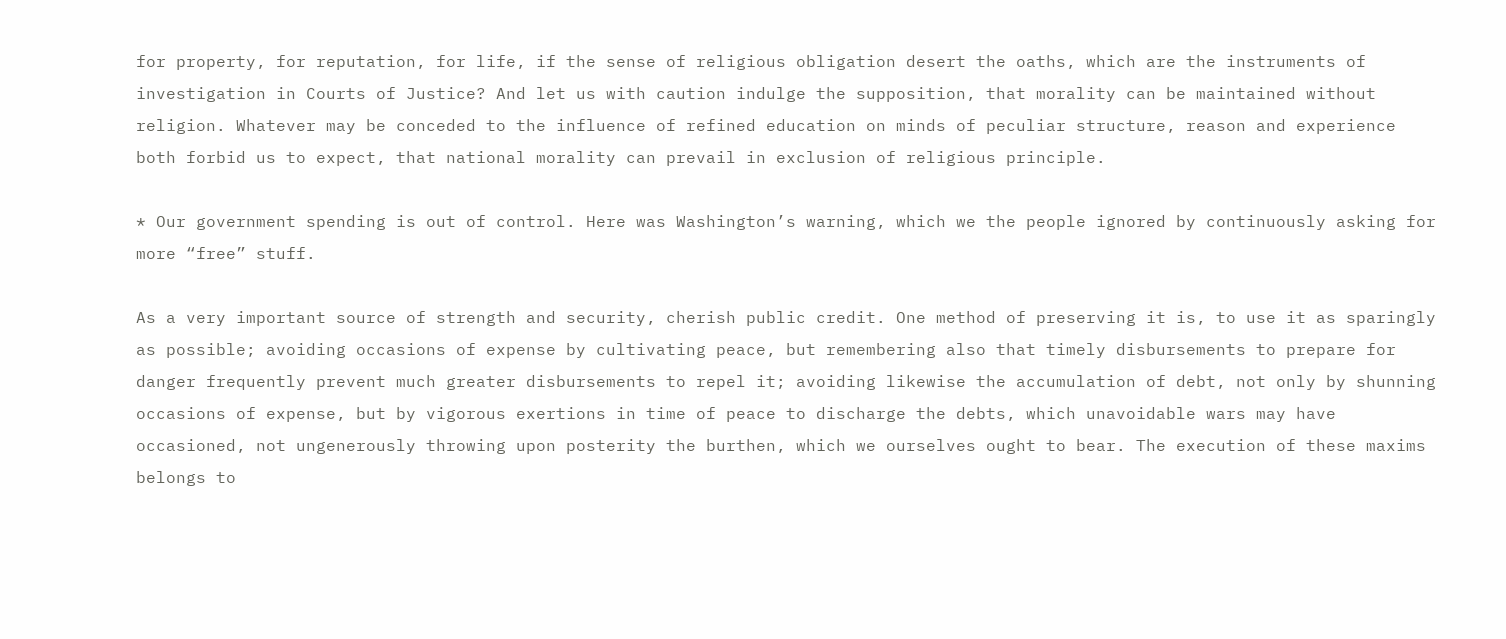for property, for reputation, for life, if the sense of religious obligation desert the oaths, which are the instruments of investigation in Courts of Justice? And let us with caution indulge the supposition, that morality can be maintained without religion. Whatever may be conceded to the influence of refined education on minds of peculiar structure, reason and experience both forbid us to expect, that national morality can prevail in exclusion of religious principle.

* Our government spending is out of control. Here was Washington’s warning, which we the people ignored by continuously asking for more “free” stuff.

As a very important source of strength and security, cherish public credit. One method of preserving it is, to use it as sparingly as possible; avoiding occasions of expense by cultivating peace, but remembering also that timely disbursements to prepare for danger frequently prevent much greater disbursements to repel it; avoiding likewise the accumulation of debt, not only by shunning occasions of expense, but by vigorous exertions in time of peace to discharge the debts, which unavoidable wars may have occasioned, not ungenerously throwing upon posterity the burthen, which we ourselves ought to bear. The execution of these maxims belongs to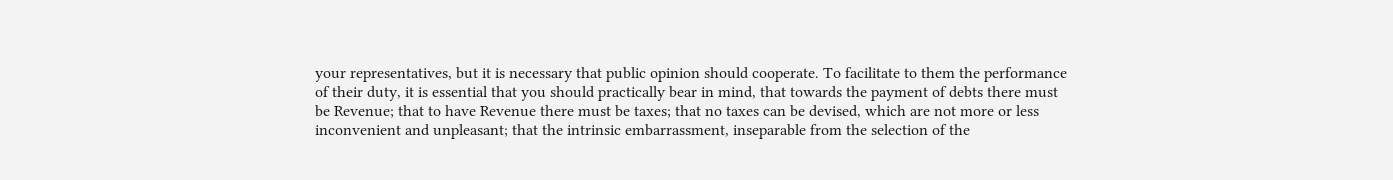your representatives, but it is necessary that public opinion should cooperate. To facilitate to them the performance of their duty, it is essential that you should practically bear in mind, that towards the payment of debts there must be Revenue; that to have Revenue there must be taxes; that no taxes can be devised, which are not more or less inconvenient and unpleasant; that the intrinsic embarrassment, inseparable from the selection of the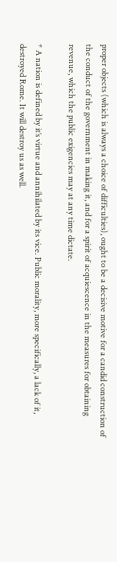proper objects (which is always a choice of difficulties), ought to be a decisive motive for a candid construction of the conduct of the government in making it, and for a spirit of acquiescence in the measures for obtaining revenue, which the public exigencies may at any time dictate.

* A nation is defined by it’s virtue and annihilated by its vice. Public morality, more specifically, a lack of it, destroyed Rome. It will destroy us as well.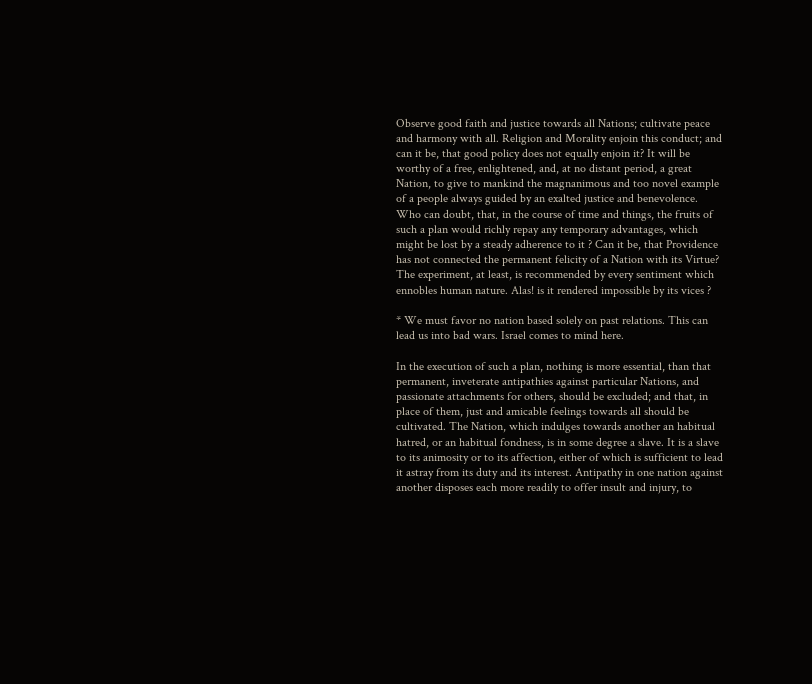Observe good faith and justice towards all Nations; cultivate peace and harmony with all. Religion and Morality enjoin this conduct; and can it be, that good policy does not equally enjoin it? It will be worthy of a free, enlightened, and, at no distant period, a great Nation, to give to mankind the magnanimous and too novel example of a people always guided by an exalted justice and benevolence. Who can doubt, that, in the course of time and things, the fruits of such a plan would richly repay any temporary advantages, which might be lost by a steady adherence to it ? Can it be, that Providence has not connected the permanent felicity of a Nation with its Virtue? The experiment, at least, is recommended by every sentiment which ennobles human nature. Alas! is it rendered impossible by its vices ?

* We must favor no nation based solely on past relations. This can lead us into bad wars. Israel comes to mind here.

In the execution of such a plan, nothing is more essential, than that permanent, inveterate antipathies against particular Nations, and passionate attachments for others, should be excluded; and that, in place of them, just and amicable feelings towards all should be cultivated. The Nation, which indulges towards another an habitual hatred, or an habitual fondness, is in some degree a slave. It is a slave to its animosity or to its affection, either of which is sufficient to lead it astray from its duty and its interest. Antipathy in one nation against another disposes each more readily to offer insult and injury, to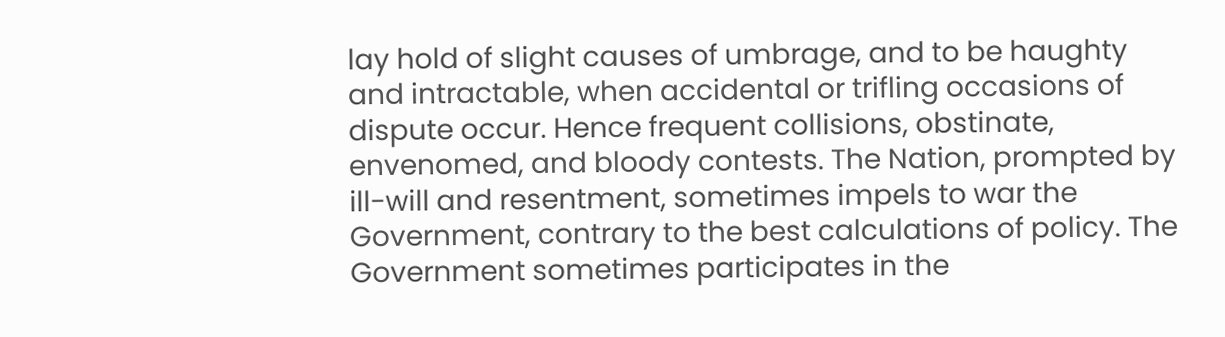lay hold of slight causes of umbrage, and to be haughty and intractable, when accidental or trifling occasions of dispute occur. Hence frequent collisions, obstinate, envenomed, and bloody contests. The Nation, prompted by ill-will and resentment, sometimes impels to war the Government, contrary to the best calculations of policy. The Government sometimes participates in the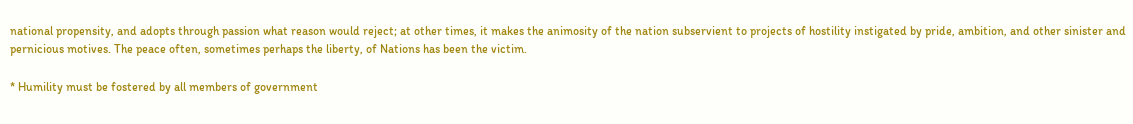national propensity, and adopts through passion what reason would reject; at other times, it makes the animosity of the nation subservient to projects of hostility instigated by pride, ambition, and other sinister and pernicious motives. The peace often, sometimes perhaps the liberty, of Nations has been the victim.

* Humility must be fostered by all members of government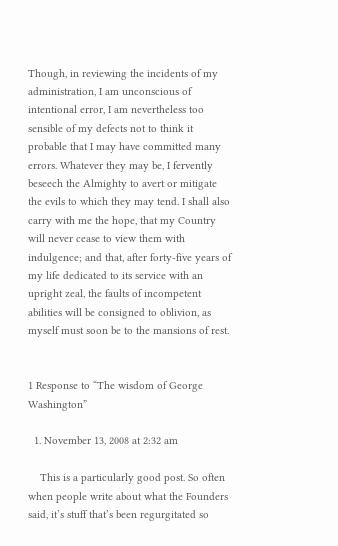Though, in reviewing the incidents of my administration, I am unconscious of intentional error, I am nevertheless too sensible of my defects not to think it probable that I may have committed many errors. Whatever they may be, I fervently beseech the Almighty to avert or mitigate the evils to which they may tend. I shall also carry with me the hope, that my Country will never cease to view them with indulgence; and that, after forty-five years of my life dedicated to its service with an upright zeal, the faults of incompetent abilities will be consigned to oblivion, as myself must soon be to the mansions of rest.


1 Response to “The wisdom of George Washington”

  1. November 13, 2008 at 2:32 am

    This is a particularly good post. So often when people write about what the Founders said, it’s stuff that’s been regurgitated so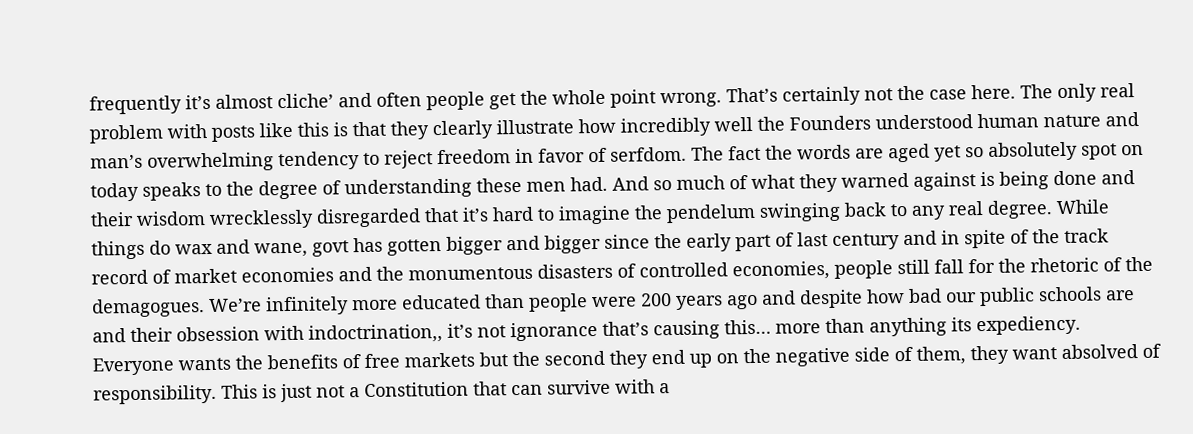frequently it’s almost cliche’ and often people get the whole point wrong. That’s certainly not the case here. The only real problem with posts like this is that they clearly illustrate how incredibly well the Founders understood human nature and man’s overwhelming tendency to reject freedom in favor of serfdom. The fact the words are aged yet so absolutely spot on today speaks to the degree of understanding these men had. And so much of what they warned against is being done and their wisdom wrecklessly disregarded that it’s hard to imagine the pendelum swinging back to any real degree. While things do wax and wane, govt has gotten bigger and bigger since the early part of last century and in spite of the track record of market economies and the monumentous disasters of controlled economies, people still fall for the rhetoric of the demagogues. We’re infinitely more educated than people were 200 years ago and despite how bad our public schools are and their obsession with indoctrination,, it’s not ignorance that’s causing this… more than anything its expediency. Everyone wants the benefits of free markets but the second they end up on the negative side of them, they want absolved of responsibility. This is just not a Constitution that can survive with a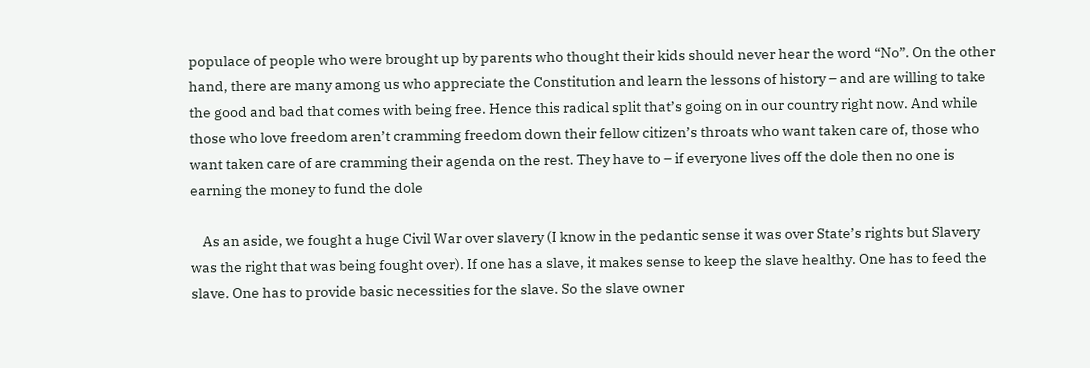populace of people who were brought up by parents who thought their kids should never hear the word “No”. On the other hand, there are many among us who appreciate the Constitution and learn the lessons of history – and are willing to take the good and bad that comes with being free. Hence this radical split that’s going on in our country right now. And while those who love freedom aren’t cramming freedom down their fellow citizen’s throats who want taken care of, those who want taken care of are cramming their agenda on the rest. They have to – if everyone lives off the dole then no one is earning the money to fund the dole

    As an aside, we fought a huge Civil War over slavery (I know in the pedantic sense it was over State’s rights but Slavery was the right that was being fought over). If one has a slave, it makes sense to keep the slave healthy. One has to feed the slave. One has to provide basic necessities for the slave. So the slave owner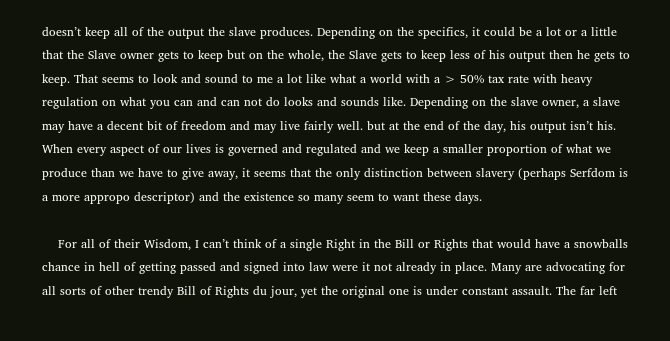doesn’t keep all of the output the slave produces. Depending on the specifics, it could be a lot or a little that the Slave owner gets to keep but on the whole, the Slave gets to keep less of his output then he gets to keep. That seems to look and sound to me a lot like what a world with a > 50% tax rate with heavy regulation on what you can and can not do looks and sounds like. Depending on the slave owner, a slave may have a decent bit of freedom and may live fairly well. but at the end of the day, his output isn’t his. When every aspect of our lives is governed and regulated and we keep a smaller proportion of what we produce than we have to give away, it seems that the only distinction between slavery (perhaps Serfdom is a more appropo descriptor) and the existence so many seem to want these days.

    For all of their Wisdom, I can’t think of a single Right in the Bill or Rights that would have a snowballs chance in hell of getting passed and signed into law were it not already in place. Many are advocating for all sorts of other trendy Bill of Rights du jour, yet the original one is under constant assault. The far left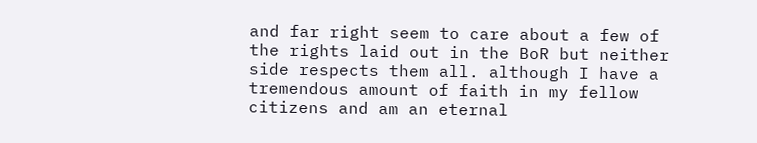and far right seem to care about a few of the rights laid out in the BoR but neither side respects them all. although I have a tremendous amount of faith in my fellow citizens and am an eternal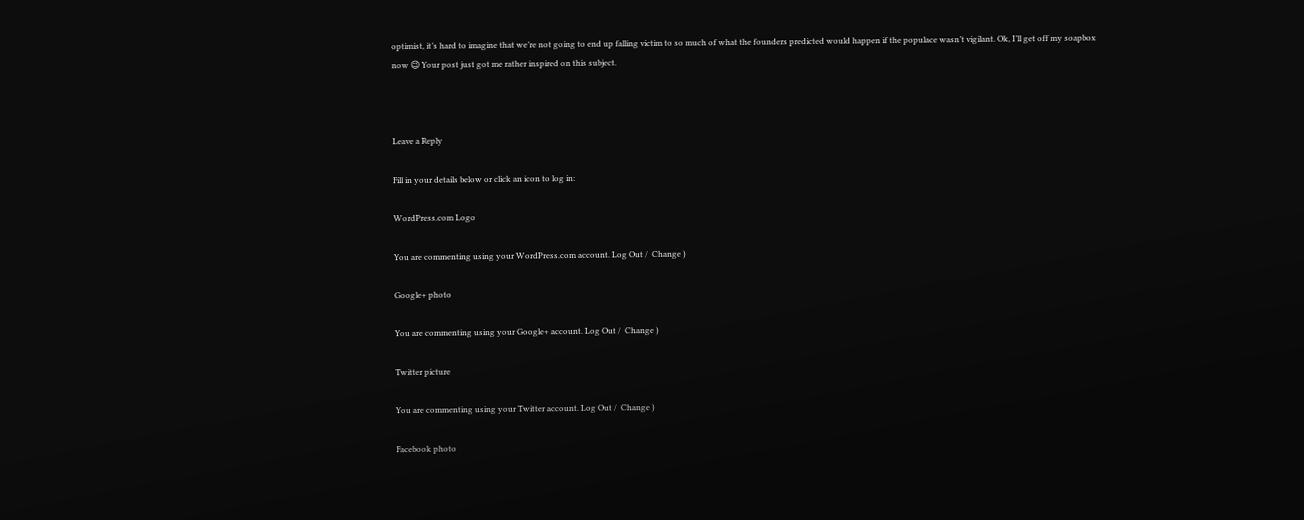optimist, it’s hard to imagine that we’re not going to end up falling victim to so much of what the founders predicted would happen if the populace wasn’t vigilant. Ok, I’ll get off my soapbox now 😉 Your post just got me rather inspired on this subject.



Leave a Reply

Fill in your details below or click an icon to log in:

WordPress.com Logo

You are commenting using your WordPress.com account. Log Out /  Change )

Google+ photo

You are commenting using your Google+ account. Log Out /  Change )

Twitter picture

You are commenting using your Twitter account. Log Out /  Change )

Facebook photo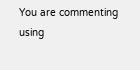You are commenting using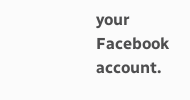your Facebook account.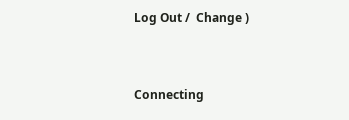Log Out /  Change )


Connecting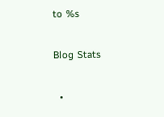to %s

Blog Stats

  •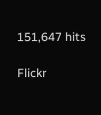151,647 hits

Flickr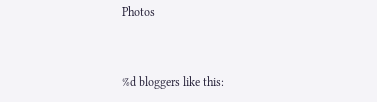Photos


%d bloggers like this: